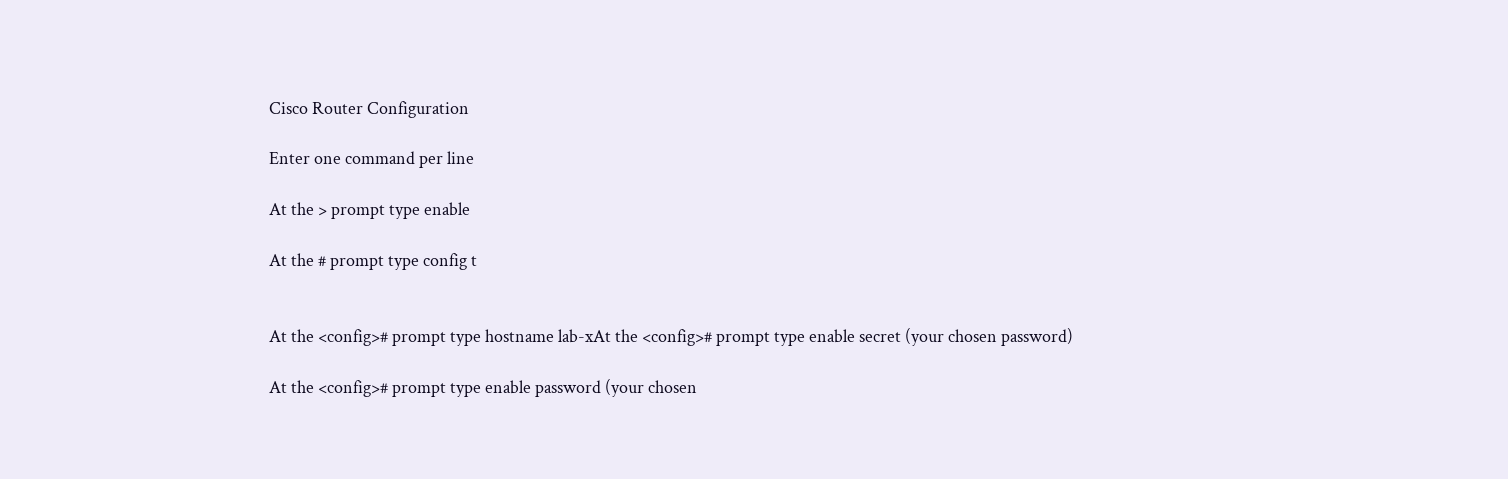Cisco Router Configuration

Enter one command per line

At the > prompt type enable

At the # prompt type config t


At the <config># prompt type hostname lab-xAt the <config># prompt type enable secret (your chosen password)

At the <config># prompt type enable password (your chosen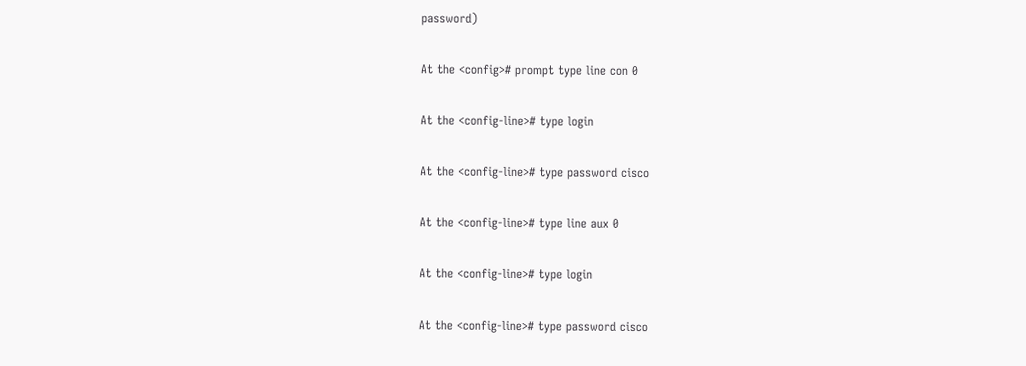password)

At the <config># prompt type line con 0

At the <config-line># type login

At the <config-line># type password cisco

At the <config-line># type line aux 0

At the <config-line># type login

At the <config-line># type password cisco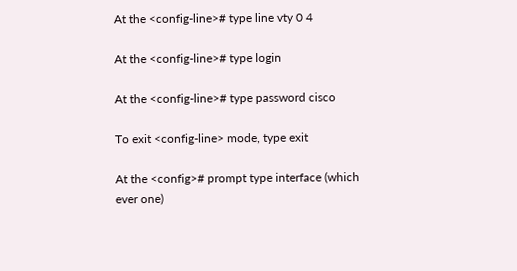At the <config-line># type line vty 0 4

At the <config-line># type login

At the <config-line># type password cisco

To exit <config-line> mode, type exit

At the <config># prompt type interface (which ever one)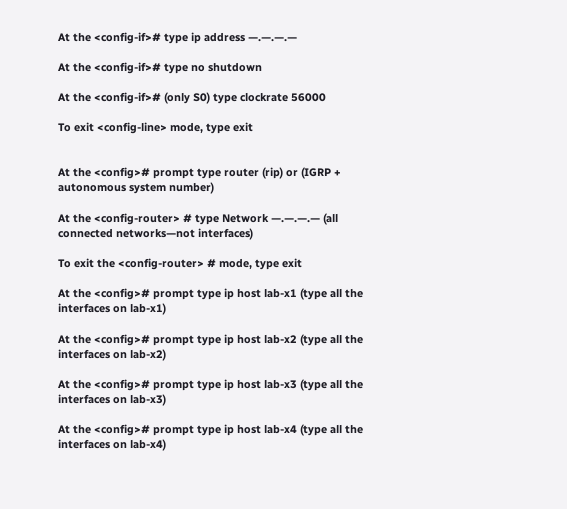At the <config-if># type ip address —.—.—.—

At the <config-if># type no shutdown

At the <config-if># (only S0) type clockrate 56000

To exit <config-line> mode, type exit


At the <config># prompt type router (rip) or (IGRP + autonomous system number)

At the <config-router> # type Network —.—.—.— (all connected networks—not interfaces)

To exit the <config-router> # mode, type exit

At the <config># prompt type ip host lab-x1 (type all the interfaces on lab-x1)

At the <config># prompt type ip host lab-x2 (type all the interfaces on lab-x2)

At the <config># prompt type ip host lab-x3 (type all the interfaces on lab-x3)

At the <config># prompt type ip host lab-x4 (type all the interfaces on lab-x4)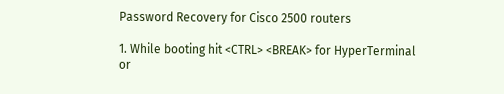Password Recovery for Cisco 2500 routers

1. While booting hit <CTRL> <BREAK> for HyperTerminal or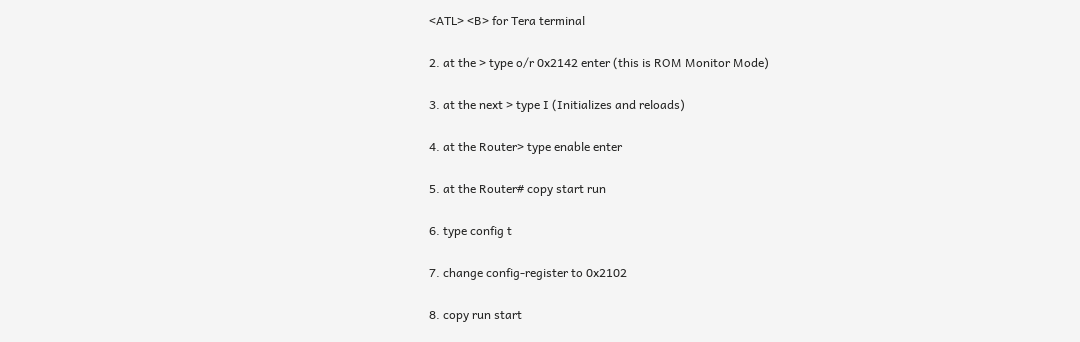<ATL> <B> for Tera terminal

2. at the > type o/r 0x2142 enter (this is ROM Monitor Mode)

3. at the next > type I (Initializes and reloads)

4. at the Router> type enable enter

5. at the Router# copy start run

6. type config t

7. change config-register to 0x2102

8. copy run start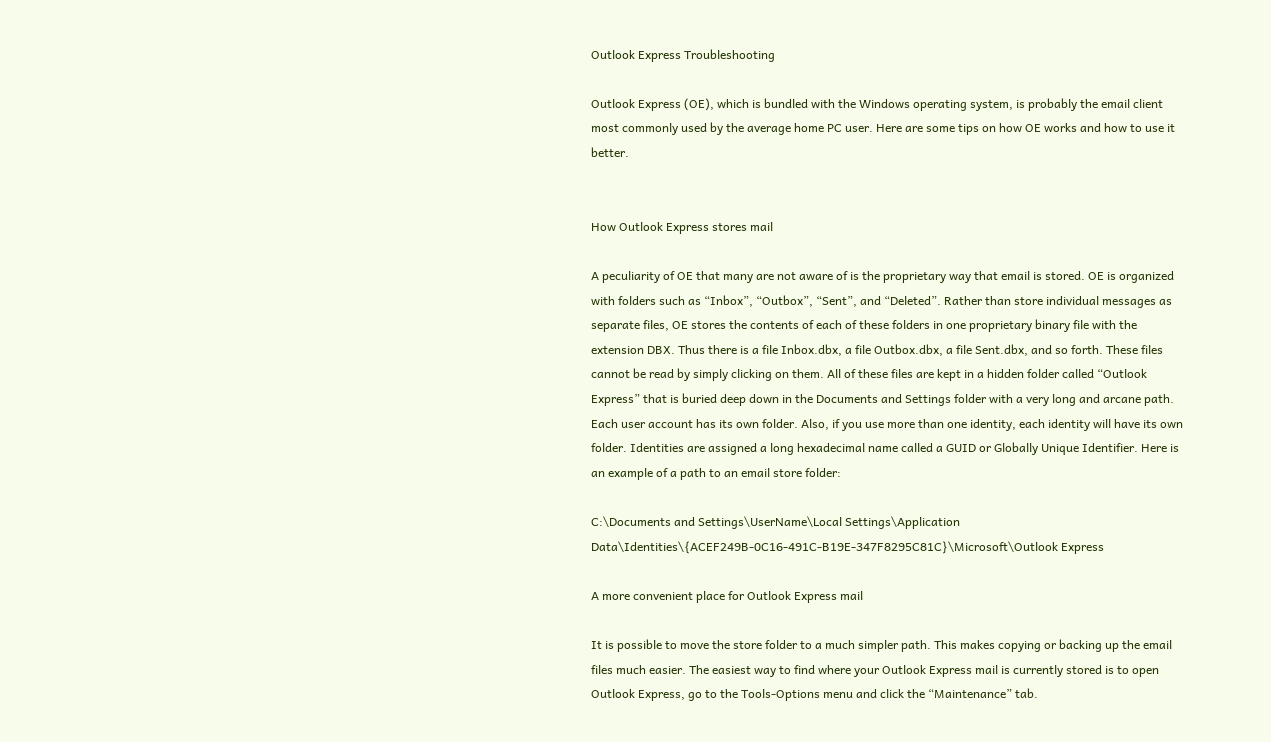Outlook Express Troubleshooting

Outlook Express (OE), which is bundled with the Windows operating system, is probably the email client most commonly used by the average home PC user. Here are some tips on how OE works and how to use it better.


How Outlook Express stores mail

A peculiarity of OE that many are not aware of is the proprietary way that email is stored. OE is organized with folders such as “Inbox”, “Outbox”, “Sent”, and “Deleted”. Rather than store individual messages as separate files, OE stores the contents of each of these folders in one proprietary binary file with the extension DBX. Thus there is a file Inbox.dbx, a file Outbox.dbx, a file Sent.dbx, and so forth. These files cannot be read by simply clicking on them. All of these files are kept in a hidden folder called “Outlook Express” that is buried deep down in the Documents and Settings folder with a very long and arcane path. Each user account has its own folder. Also, if you use more than one identity, each identity will have its own folder. Identities are assigned a long hexadecimal name called a GUID or Globally Unique Identifier. Here is an example of a path to an email store folder:

C:\Documents and Settings\UserName\Local Settings\Application Data\Identities\{ACEF249B-0C16-491C-B19E-347F8295C81C}\Microsoft\Outlook Express

A more convenient place for Outlook Express mail

It is possible to move the store folder to a much simpler path. This makes copying or backing up the email files much easier. The easiest way to find where your Outlook Express mail is currently stored is to open Outlook Express, go to the Tools-Options menu and click the “Maintenance” tab.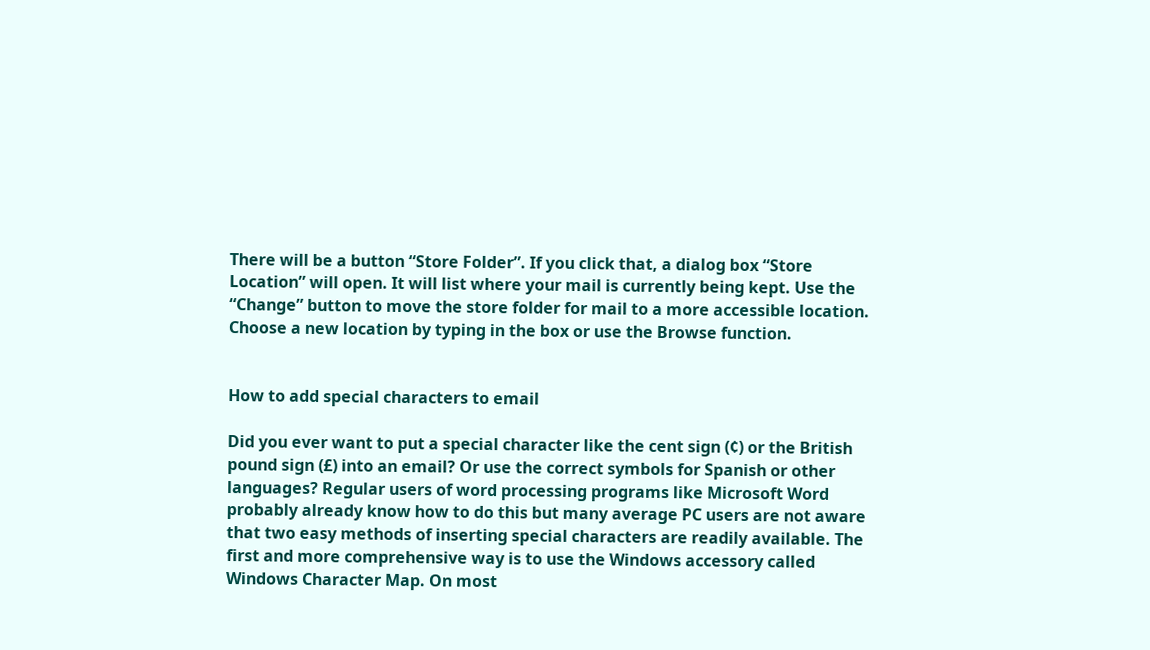There will be a button “Store Folder”. If you click that, a dialog box “Store Location” will open. It will list where your mail is currently being kept. Use the “Change” button to move the store folder for mail to a more accessible location. Choose a new location by typing in the box or use the Browse function.


How to add special characters to email

Did you ever want to put a special character like the cent sign (¢) or the British pound sign (£) into an email? Or use the correct symbols for Spanish or other languages? Regular users of word processing programs like Microsoft Word probably already know how to do this but many average PC users are not aware that two easy methods of inserting special characters are readily available. The first and more comprehensive way is to use the Windows accessory called Windows Character Map. On most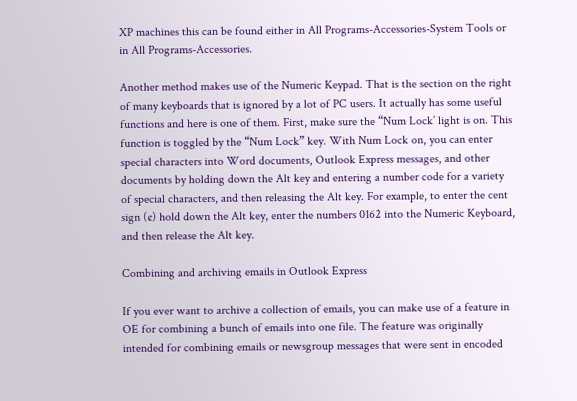XP machines this can be found either in All Programs-Accessories-System Tools or in All Programs-Accessories.

Another method makes use of the Numeric Keypad. That is the section on the right of many keyboards that is ignored by a lot of PC users. It actually has some useful functions and here is one of them. First, make sure the “Num Lock’ light is on. This function is toggled by the “Num Lock” key. With Num Lock on, you can enter special characters into Word documents, Outlook Express messages, and other documents by holding down the Alt key and entering a number code for a variety of special characters, and then releasing the Alt key. For example, to enter the cent sign (¢) hold down the Alt key, enter the numbers 0162 into the Numeric Keyboard, and then release the Alt key.

Combining and archiving emails in Outlook Express

If you ever want to archive a collection of emails, you can make use of a feature in OE for combining a bunch of emails into one file. The feature was originally intended for combining emails or newsgroup messages that were sent in encoded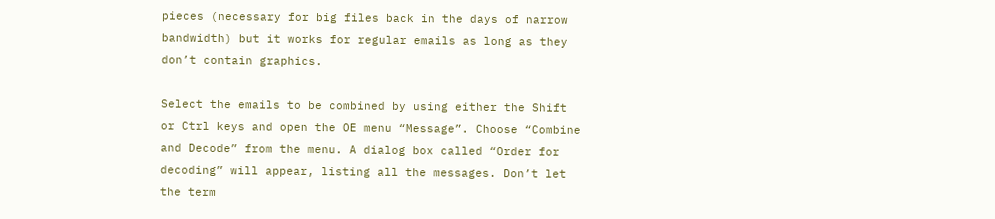pieces (necessary for big files back in the days of narrow bandwidth) but it works for regular emails as long as they don’t contain graphics.

Select the emails to be combined by using either the Shift or Ctrl keys and open the OE menu “Message”. Choose “Combine and Decode” from the menu. A dialog box called “Order for decoding” will appear, listing all the messages. Don’t let the term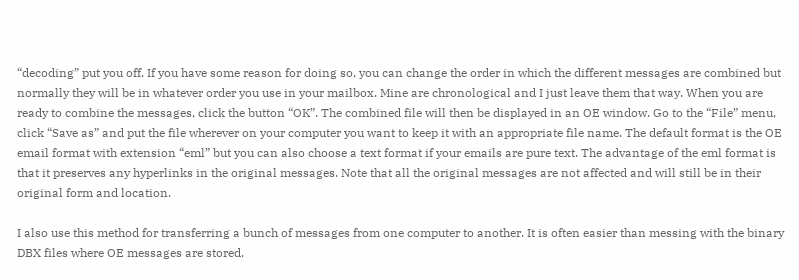“decoding” put you off. If you have some reason for doing so, you can change the order in which the different messages are combined but normally they will be in whatever order you use in your mailbox. Mine are chronological and I just leave them that way. When you are ready to combine the messages, click the button “OK”. The combined file will then be displayed in an OE window. Go to the “File” menu, click “Save as” and put the file wherever on your computer you want to keep it with an appropriate file name. The default format is the OE email format with extension “eml” but you can also choose a text format if your emails are pure text. The advantage of the eml format is that it preserves any hyperlinks in the original messages. Note that all the original messages are not affected and will still be in their original form and location.

I also use this method for transferring a bunch of messages from one computer to another. It is often easier than messing with the binary DBX files where OE messages are stored.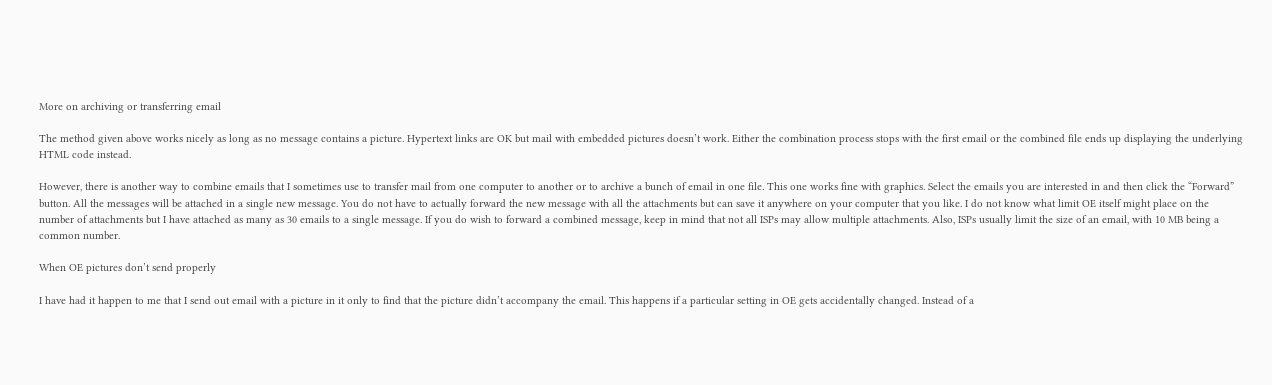More on archiving or transferring email

The method given above works nicely as long as no message contains a picture. Hypertext links are OK but mail with embedded pictures doesn’t work. Either the combination process stops with the first email or the combined file ends up displaying the underlying HTML code instead.

However, there is another way to combine emails that I sometimes use to transfer mail from one computer to another or to archive a bunch of email in one file. This one works fine with graphics. Select the emails you are interested in and then click the “Forward” button. All the messages will be attached in a single new message. You do not have to actually forward the new message with all the attachments but can save it anywhere on your computer that you like. I do not know what limit OE itself might place on the number of attachments but I have attached as many as 30 emails to a single message. If you do wish to forward a combined message, keep in mind that not all ISPs may allow multiple attachments. Also, ISPs usually limit the size of an email, with 10 MB being a common number.

When OE pictures don’t send properly

I have had it happen to me that I send out email with a picture in it only to find that the picture didn’t accompany the email. This happens if a particular setting in OE gets accidentally changed. Instead of a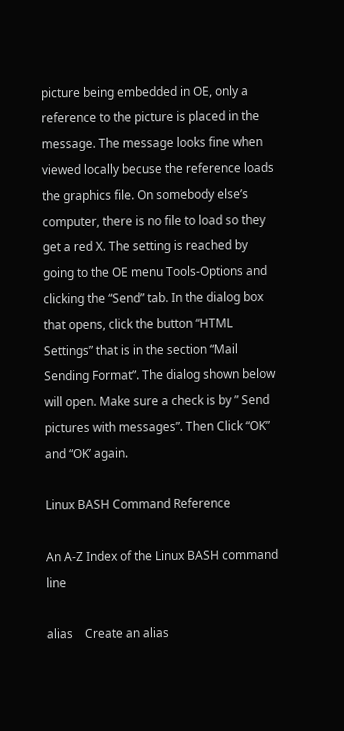picture being embedded in OE, only a reference to the picture is placed in the message. The message looks fine when viewed locally becuse the reference loads the graphics file. On somebody else’s computer, there is no file to load so they get a red X. The setting is reached by going to the OE menu Tools-Options and clicking the “Send” tab. In the dialog box that opens, click the button “HTML Settings” that is in the section “Mail Sending Format”. The dialog shown below will open. Make sure a check is by ” Send pictures with messages”. Then Click “OK” and “OK’ again.

Linux BASH Command Reference

An A-Z Index of the Linux BASH command line

alias    Create an alias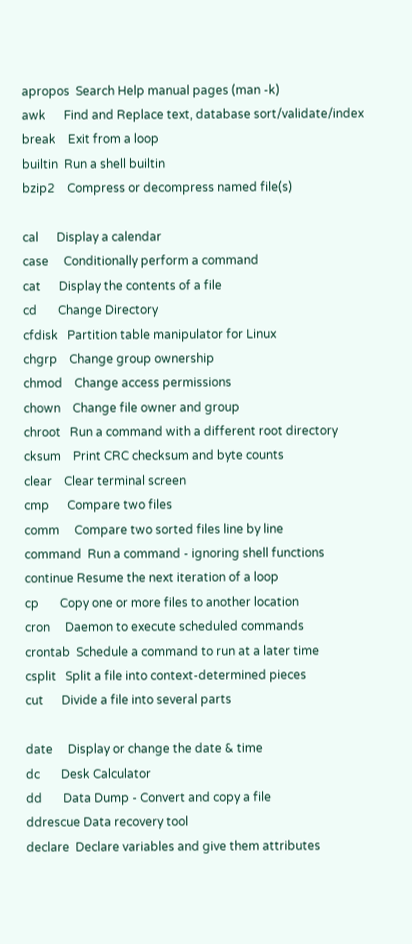apropos  Search Help manual pages (man -k)
awk      Find and Replace text, database sort/validate/index
break    Exit from a loop
builtin  Run a shell builtin
bzip2    Compress or decompress named file(s)

cal      Display a calendar
case     Conditionally perform a command
cat      Display the contents of a file
cd       Change Directory
cfdisk   Partition table manipulator for Linux
chgrp    Change group ownership
chmod    Change access permissions
chown    Change file owner and group
chroot   Run a command with a different root directory
cksum    Print CRC checksum and byte counts
clear    Clear terminal screen
cmp      Compare two files
comm     Compare two sorted files line by line
command  Run a command - ignoring shell functions
continue Resume the next iteration of a loop
cp       Copy one or more files to another location
cron     Daemon to execute scheduled commands
crontab  Schedule a command to run at a later time
csplit   Split a file into context-determined pieces
cut      Divide a file into several parts

date     Display or change the date & time
dc       Desk Calculator
dd       Data Dump - Convert and copy a file
ddrescue Data recovery tool
declare  Declare variables and give them attributes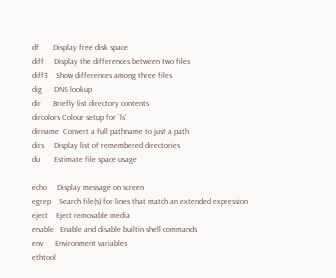df       Display free disk space
diff     Display the differences between two files
diff3    Show differences among three files
dig      DNS lookup
dir      Briefly list directory contents
dircolors Colour setup for `ls'
dirname  Convert a full pathname to just a path
dirs     Display list of remembered directories
du       Estimate file space usage

echo     Display message on screen
egrep    Search file(s) for lines that match an extended expression
eject    Eject removable media
enable   Enable and disable builtin shell commands
env      Environment variables
ethtool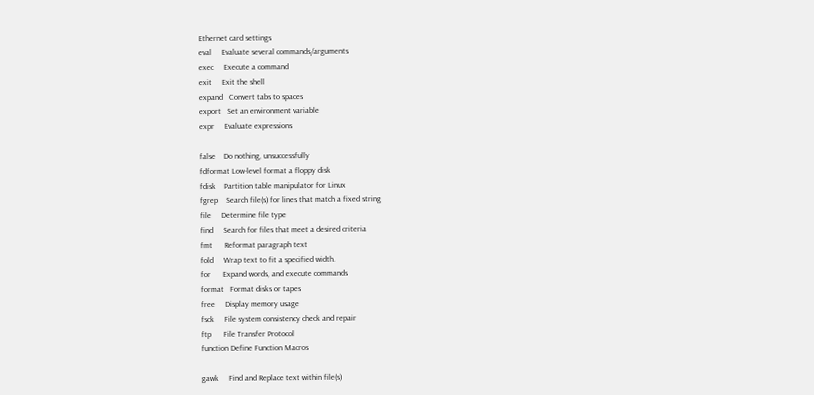Ethernet card settings
eval     Evaluate several commands/arguments
exec     Execute a command
exit     Exit the shell
expand   Convert tabs to spaces
export   Set an environment variable
expr     Evaluate expressions

false    Do nothing, unsuccessfully
fdformat Low-level format a floppy disk
fdisk    Partition table manipulator for Linux
fgrep    Search file(s) for lines that match a fixed string
file     Determine file type
find     Search for files that meet a desired criteria
fmt      Reformat paragraph text
fold     Wrap text to fit a specified width.
for      Expand words, and execute commands
format   Format disks or tapes
free     Display memory usage
fsck     File system consistency check and repair
ftp      File Transfer Protocol
function Define Function Macros

gawk     Find and Replace text within file(s)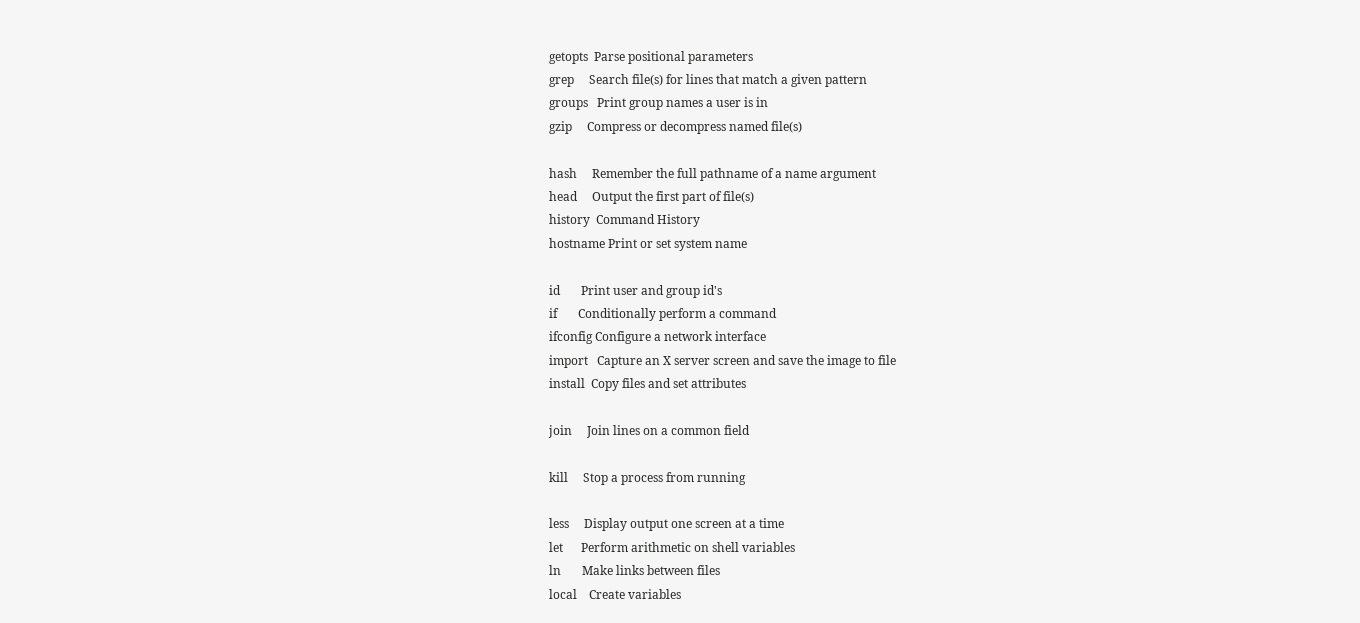getopts  Parse positional parameters
grep     Search file(s) for lines that match a given pattern
groups   Print group names a user is in
gzip     Compress or decompress named file(s)

hash     Remember the full pathname of a name argument
head     Output the first part of file(s)
history  Command History
hostname Print or set system name

id       Print user and group id's
if       Conditionally perform a command
ifconfig Configure a network interface
import   Capture an X server screen and save the image to file
install  Copy files and set attributes

join     Join lines on a common field

kill     Stop a process from running

less     Display output one screen at a time
let      Perform arithmetic on shell variables
ln       Make links between files
local    Create variables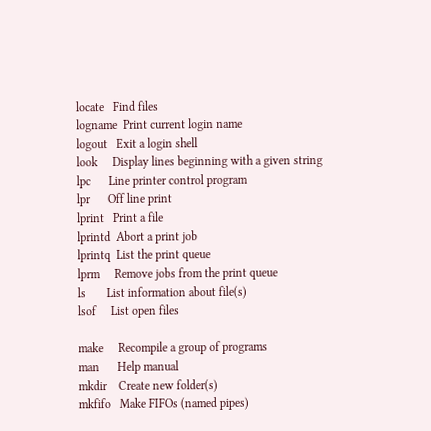locate   Find files
logname  Print current login name
logout   Exit a login shell
look     Display lines beginning with a given string
lpc      Line printer control program
lpr      Off line print
lprint   Print a file
lprintd  Abort a print job
lprintq  List the print queue
lprm     Remove jobs from the print queue
ls       List information about file(s)
lsof     List open files

make     Recompile a group of programs
man      Help manual
mkdir    Create new folder(s)
mkfifo   Make FIFOs (named pipes)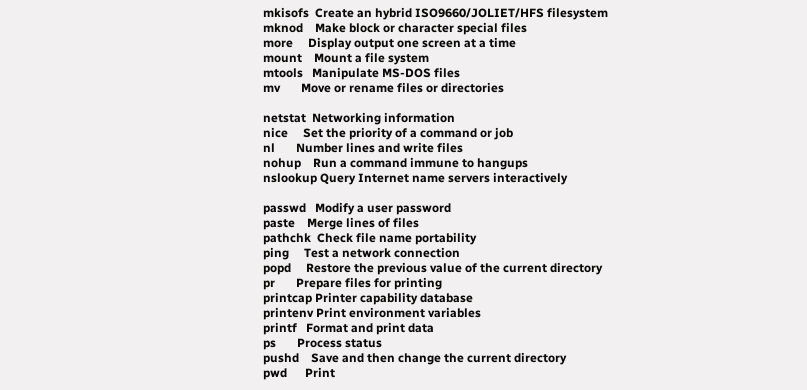mkisofs  Create an hybrid ISO9660/JOLIET/HFS filesystem
mknod    Make block or character special files
more     Display output one screen at a time
mount    Mount a file system
mtools   Manipulate MS-DOS files
mv       Move or rename files or directories

netstat  Networking information
nice     Set the priority of a command or job
nl       Number lines and write files
nohup    Run a command immune to hangups
nslookup Query Internet name servers interactively

passwd   Modify a user password
paste    Merge lines of files
pathchk  Check file name portability
ping     Test a network connection
popd     Restore the previous value of the current directory
pr       Prepare files for printing
printcap Printer capability database
printenv Print environment variables
printf   Format and print data
ps       Process status
pushd    Save and then change the current directory
pwd      Print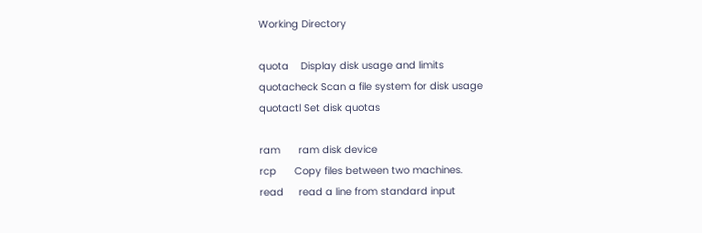Working Directory

quota    Display disk usage and limits
quotacheck Scan a file system for disk usage
quotactl Set disk quotas

ram      ram disk device
rcp      Copy files between two machines.
read     read a line from standard input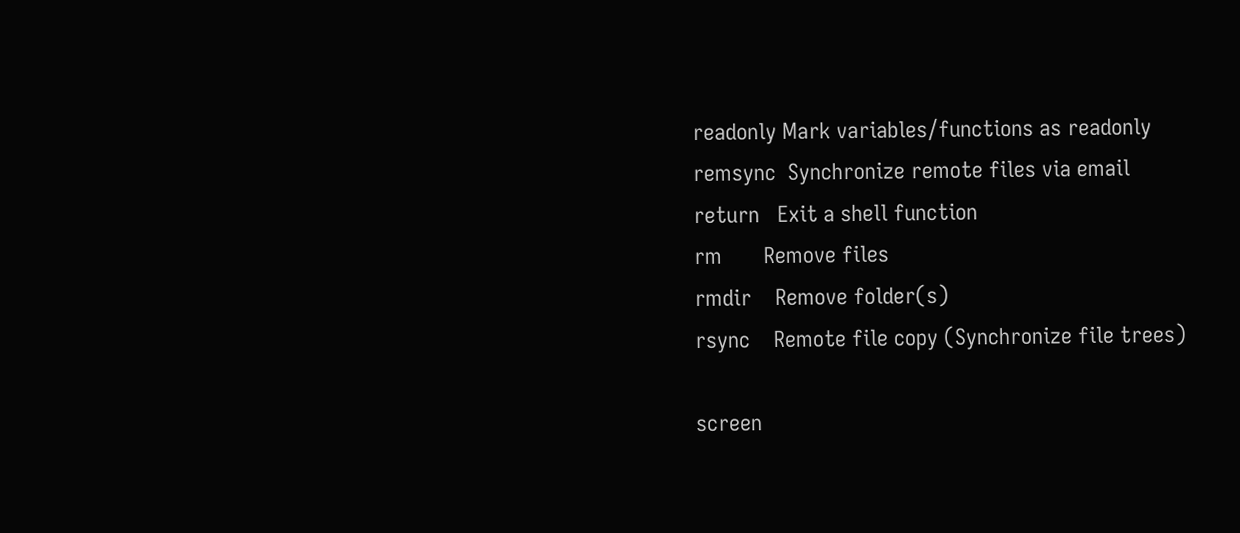readonly Mark variables/functions as readonly
remsync  Synchronize remote files via email
return   Exit a shell function
rm       Remove files
rmdir    Remove folder(s)
rsync    Remote file copy (Synchronize file trees)

screen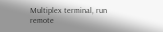Multiplex terminal, run remote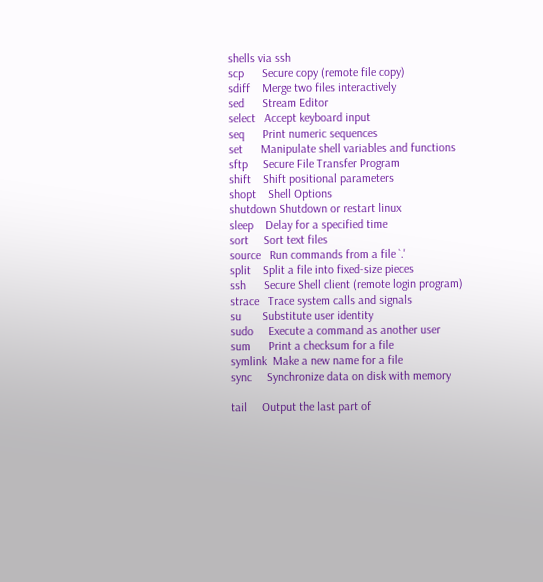shells via ssh
scp      Secure copy (remote file copy)
sdiff    Merge two files interactively
sed      Stream Editor
select   Accept keyboard input
seq      Print numeric sequences
set      Manipulate shell variables and functions
sftp     Secure File Transfer Program
shift    Shift positional parameters
shopt    Shell Options
shutdown Shutdown or restart linux
sleep    Delay for a specified time
sort     Sort text files
source   Run commands from a file `.'
split    Split a file into fixed-size pieces
ssh      Secure Shell client (remote login program)
strace   Trace system calls and signals
su       Substitute user identity
sudo     Execute a command as another user
sum      Print a checksum for a file
symlink  Make a new name for a file
sync     Synchronize data on disk with memory

tail     Output the last part of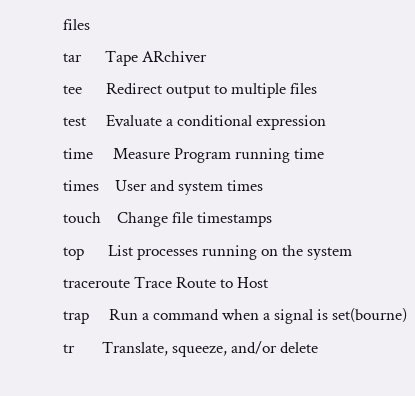files
tar      Tape ARchiver
tee      Redirect output to multiple files
test     Evaluate a conditional expression
time     Measure Program running time
times    User and system times
touch    Change file timestamps
top      List processes running on the system
traceroute Trace Route to Host
trap     Run a command when a signal is set(bourne)
tr       Translate, squeeze, and/or delete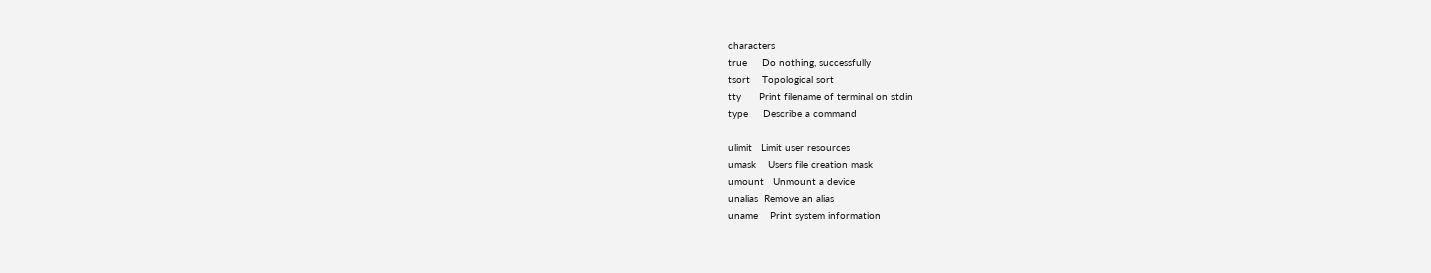characters
true     Do nothing, successfully
tsort    Topological sort
tty      Print filename of terminal on stdin
type     Describe a command

ulimit   Limit user resources
umask    Users file creation mask
umount   Unmount a device
unalias  Remove an alias
uname    Print system information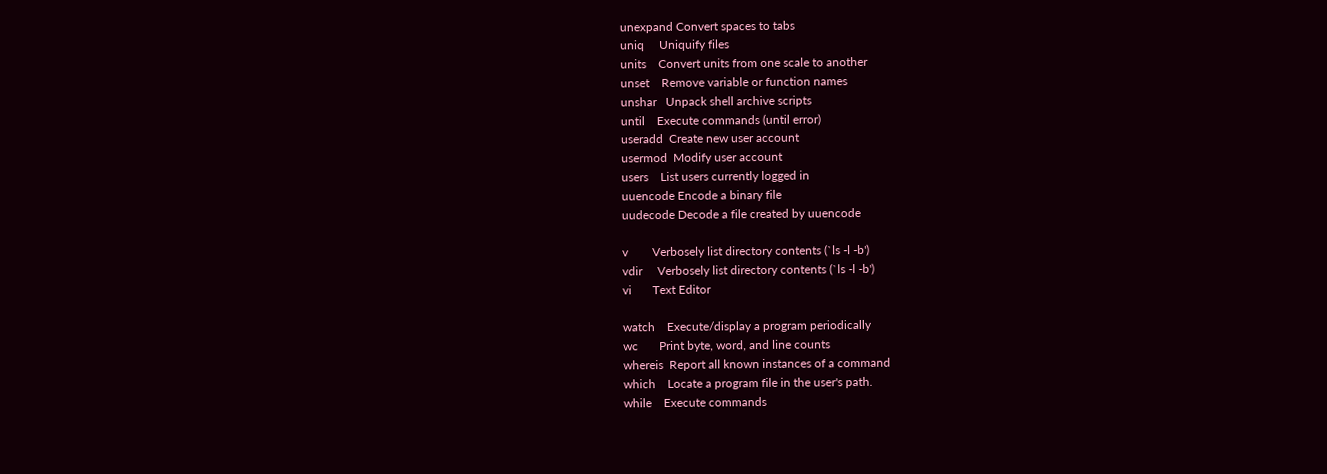unexpand Convert spaces to tabs
uniq     Uniquify files
units    Convert units from one scale to another
unset    Remove variable or function names
unshar   Unpack shell archive scripts
until    Execute commands (until error)
useradd  Create new user account
usermod  Modify user account
users    List users currently logged in
uuencode Encode a binary file
uudecode Decode a file created by uuencode

v        Verbosely list directory contents (`ls -l -b')
vdir     Verbosely list directory contents (`ls -l -b')
vi       Text Editor

watch    Execute/display a program periodically
wc       Print byte, word, and line counts
whereis  Report all known instances of a command
which    Locate a program file in the user's path.
while    Execute commands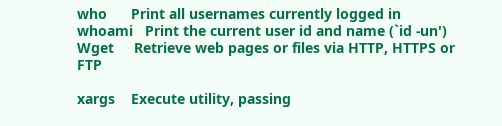who      Print all usernames currently logged in
whoami   Print the current user id and name (`id -un')
Wget     Retrieve web pages or files via HTTP, HTTPS or FTP

xargs    Execute utility, passing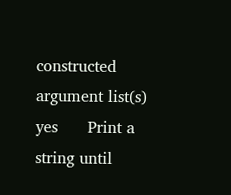constructed argument list(s)
yes      Print a string until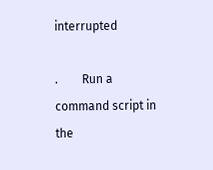interrupted

.        Run a command script in the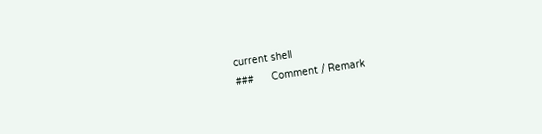current shell
###      Comment / Remark